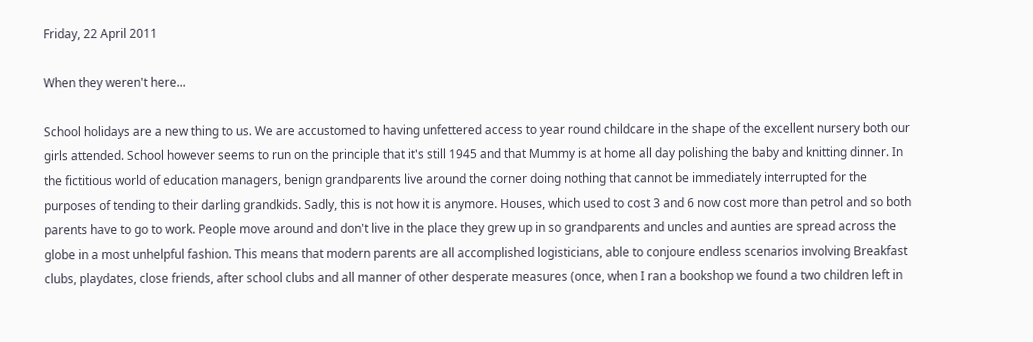Friday, 22 April 2011

When they weren't here...

School holidays are a new thing to us. We are accustomed to having unfettered access to year round childcare in the shape of the excellent nursery both our girls attended. School however seems to run on the principle that it's still 1945 and that Mummy is at home all day polishing the baby and knitting dinner. In the fictitious world of education managers, benign grandparents live around the corner doing nothing that cannot be immediately interrupted for the purposes of tending to their darling grandkids. Sadly, this is not how it is anymore. Houses, which used to cost 3 and 6 now cost more than petrol and so both parents have to go to work. People move around and don't live in the place they grew up in so grandparents and uncles and aunties are spread across the globe in a most unhelpful fashion. This means that modern parents are all accomplished logisticians, able to conjoure endless scenarios involving Breakfast clubs, playdates, close friends, after school clubs and all manner of other desperate measures (once, when I ran a bookshop we found a two children left in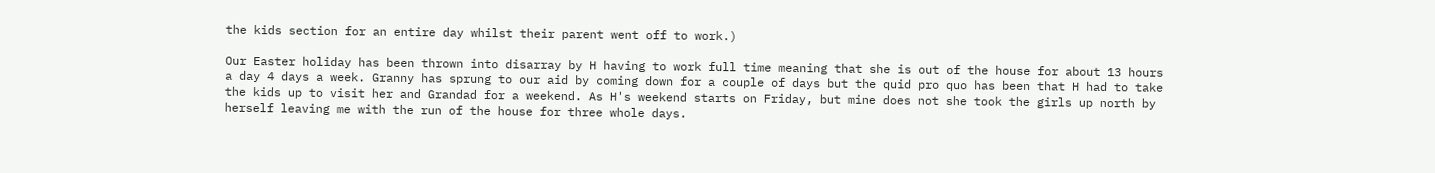the kids section for an entire day whilst their parent went off to work.)

Our Easter holiday has been thrown into disarray by H having to work full time meaning that she is out of the house for about 13 hours a day 4 days a week. Granny has sprung to our aid by coming down for a couple of days but the quid pro quo has been that H had to take the kids up to visit her and Grandad for a weekend. As H's weekend starts on Friday, but mine does not she took the girls up north by herself leaving me with the run of the house for three whole days.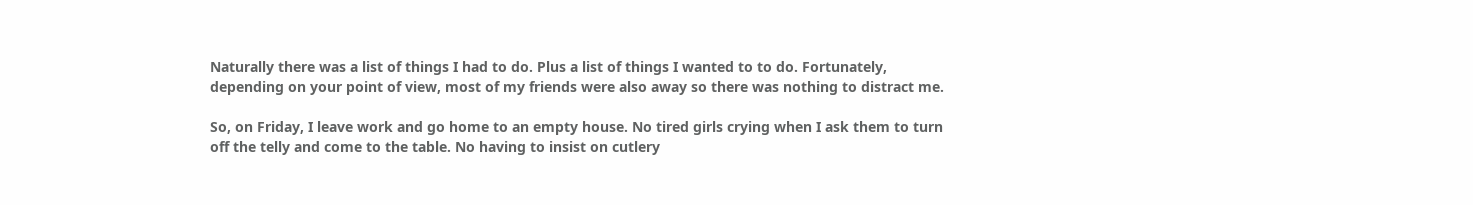Naturally there was a list of things I had to do. Plus a list of things I wanted to to do. Fortunately, depending on your point of view, most of my friends were also away so there was nothing to distract me.

So, on Friday, I leave work and go home to an empty house. No tired girls crying when I ask them to turn off the telly and come to the table. No having to insist on cutlery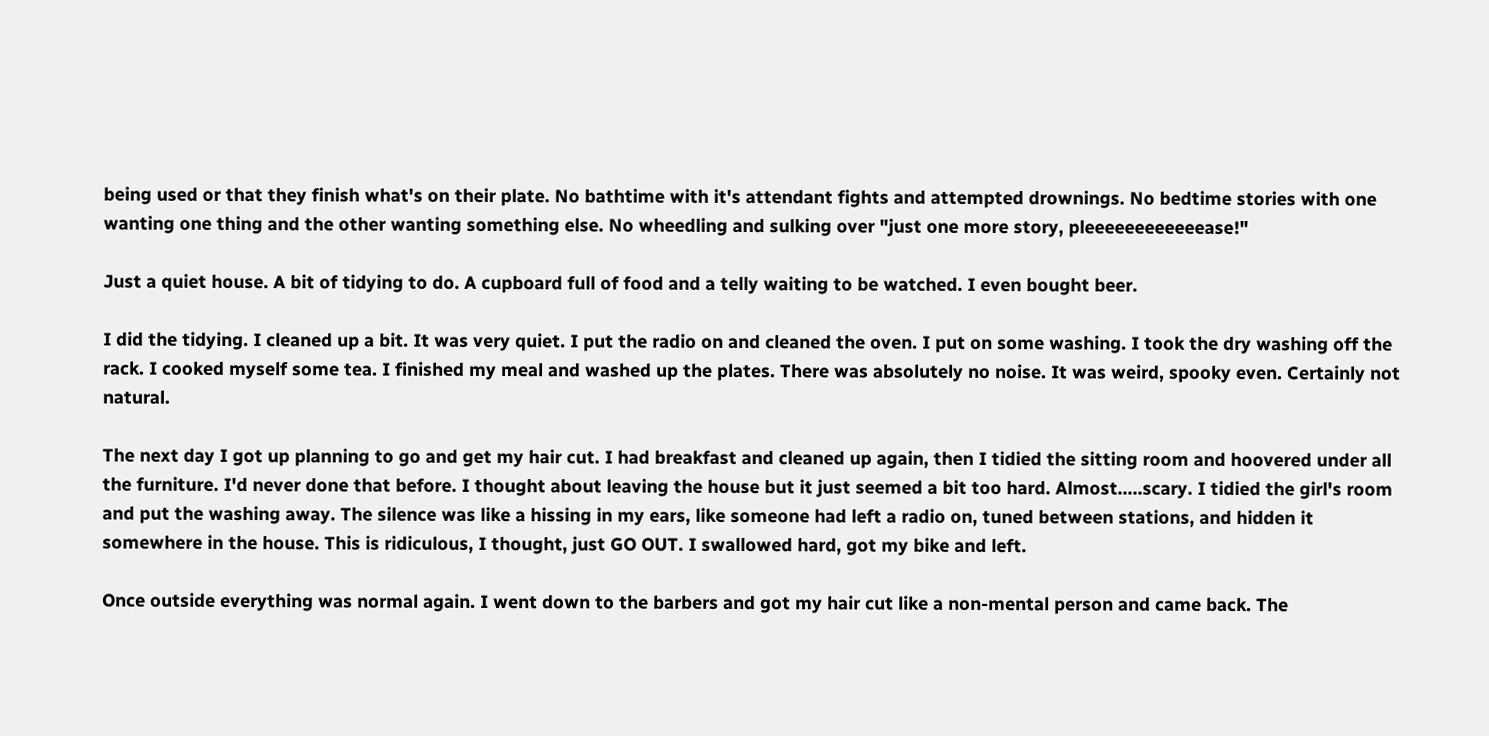being used or that they finish what's on their plate. No bathtime with it's attendant fights and attempted drownings. No bedtime stories with one wanting one thing and the other wanting something else. No wheedling and sulking over "just one more story, pleeeeeeeeeeeease!"

Just a quiet house. A bit of tidying to do. A cupboard full of food and a telly waiting to be watched. I even bought beer.

I did the tidying. I cleaned up a bit. It was very quiet. I put the radio on and cleaned the oven. I put on some washing. I took the dry washing off the rack. I cooked myself some tea. I finished my meal and washed up the plates. There was absolutely no noise. It was weird, spooky even. Certainly not natural.

The next day I got up planning to go and get my hair cut. I had breakfast and cleaned up again, then I tidied the sitting room and hoovered under all the furniture. I'd never done that before. I thought about leaving the house but it just seemed a bit too hard. Almost.....scary. I tidied the girl's room and put the washing away. The silence was like a hissing in my ears, like someone had left a radio on, tuned between stations, and hidden it somewhere in the house. This is ridiculous, I thought, just GO OUT. I swallowed hard, got my bike and left.

Once outside everything was normal again. I went down to the barbers and got my hair cut like a non-mental person and came back. The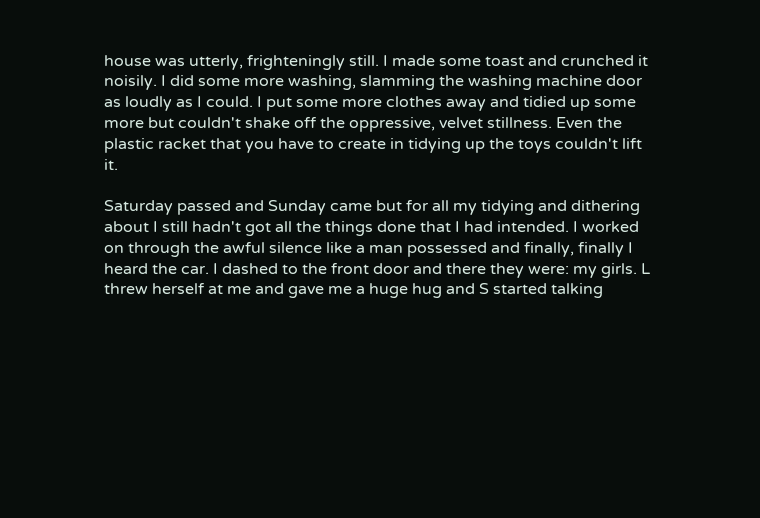house was utterly, frighteningly still. I made some toast and crunched it noisily. I did some more washing, slamming the washing machine door as loudly as I could. I put some more clothes away and tidied up some more but couldn't shake off the oppressive, velvet stillness. Even the plastic racket that you have to create in tidying up the toys couldn't lift it.

Saturday passed and Sunday came but for all my tidying and dithering about I still hadn't got all the things done that I had intended. I worked on through the awful silence like a man possessed and finally, finally I heard the car. I dashed to the front door and there they were: my girls. L threw herself at me and gave me a huge hug and S started talking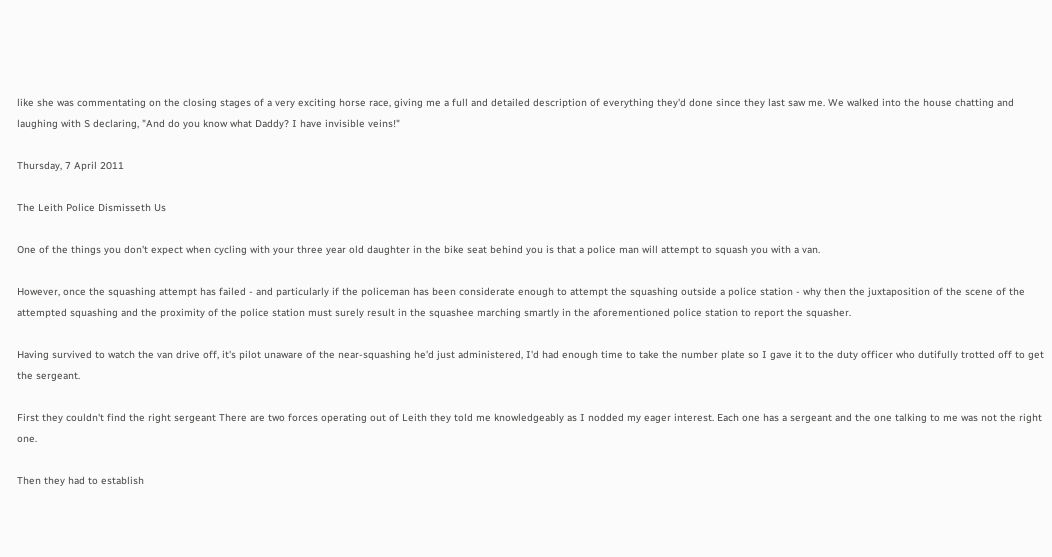like she was commentating on the closing stages of a very exciting horse race, giving me a full and detailed description of everything they'd done since they last saw me. We walked into the house chatting and laughing with S declaring, "And do you know what Daddy? I have invisible veins!"

Thursday, 7 April 2011

The Leith Police Dismisseth Us

One of the things you don't expect when cycling with your three year old daughter in the bike seat behind you is that a police man will attempt to squash you with a van.

However, once the squashing attempt has failed - and particularly if the policeman has been considerate enough to attempt the squashing outside a police station - why then the juxtaposition of the scene of the attempted squashing and the proximity of the police station must surely result in the squashee marching smartly in the aforementioned police station to report the squasher.

Having survived to watch the van drive off, it's pilot unaware of the near-squashing he'd just administered, I'd had enough time to take the number plate so I gave it to the duty officer who dutifully trotted off to get the sergeant.

First they couldn't find the right sergeant There are two forces operating out of Leith they told me knowledgeably as I nodded my eager interest. Each one has a sergeant and the one talking to me was not the right one.

Then they had to establish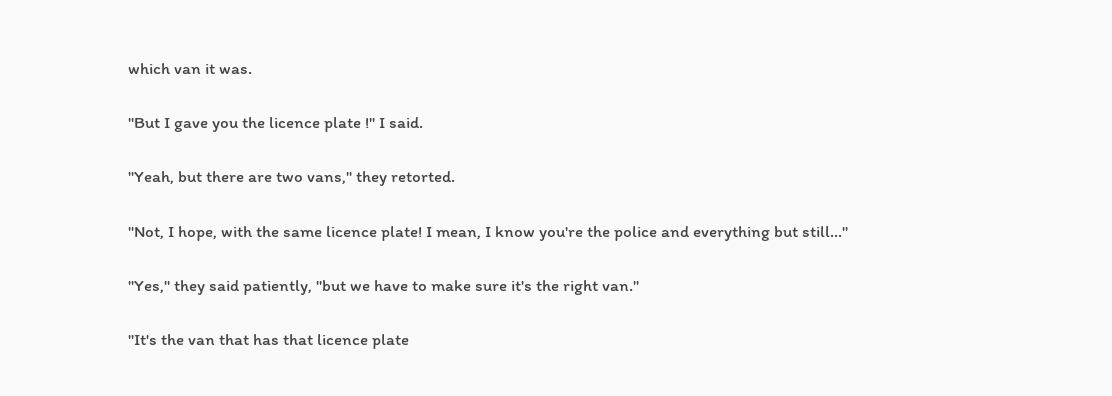which van it was.

"But I gave you the licence plate !" I said.

"Yeah, but there are two vans," they retorted.

"Not, I hope, with the same licence plate! I mean, I know you're the police and everything but still..."

"Yes," they said patiently, "but we have to make sure it's the right van."

"It's the van that has that licence plate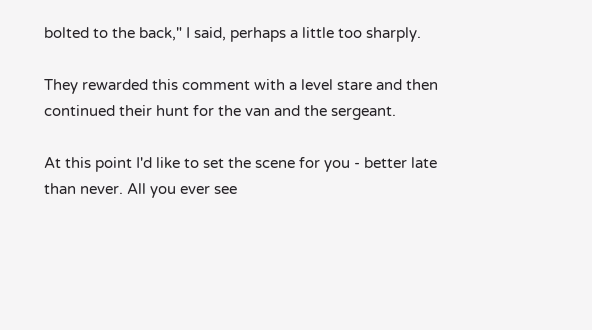bolted to the back," I said, perhaps a little too sharply.

They rewarded this comment with a level stare and then continued their hunt for the van and the sergeant.

At this point I'd like to set the scene for you - better late than never. All you ever see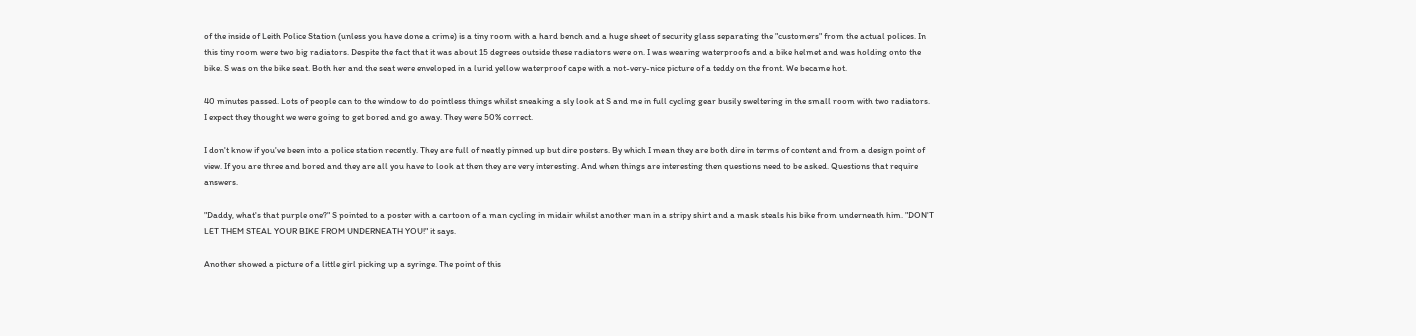of the inside of Leith Police Station (unless you have done a crime) is a tiny room with a hard bench and a huge sheet of security glass separating the "customers" from the actual polices. In this tiny room were two big radiators. Despite the fact that it was about 15 degrees outside these radiators were on. I was wearing waterproofs and a bike helmet and was holding onto the bike. S was on the bike seat. Both her and the seat were enveloped in a lurid yellow waterproof cape with a not-very-nice picture of a teddy on the front. We became hot.

40 minutes passed. Lots of people can to the window to do pointless things whilst sneaking a sly look at S and me in full cycling gear busily sweltering in the small room with two radiators. I expect they thought we were going to get bored and go away. They were 50% correct.

I don't know if you've been into a police station recently. They are full of neatly pinned up but dire posters. By which I mean they are both dire in terms of content and from a design point of view. If you are three and bored and they are all you have to look at then they are very interesting. And when things are interesting then questions need to be asked. Questions that require answers.

"Daddy, what's that purple one?" S pointed to a poster with a cartoon of a man cycling in midair whilst another man in a stripy shirt and a mask steals his bike from underneath him. "DON'T LET THEM STEAL YOUR BIKE FROM UNDERNEATH YOU!" it says.

Another showed a picture of a little girl picking up a syringe. The point of this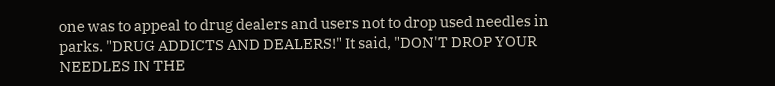one was to appeal to drug dealers and users not to drop used needles in parks. "DRUG ADDICTS AND DEALERS!" It said, "DON'T DROP YOUR NEEDLES IN THE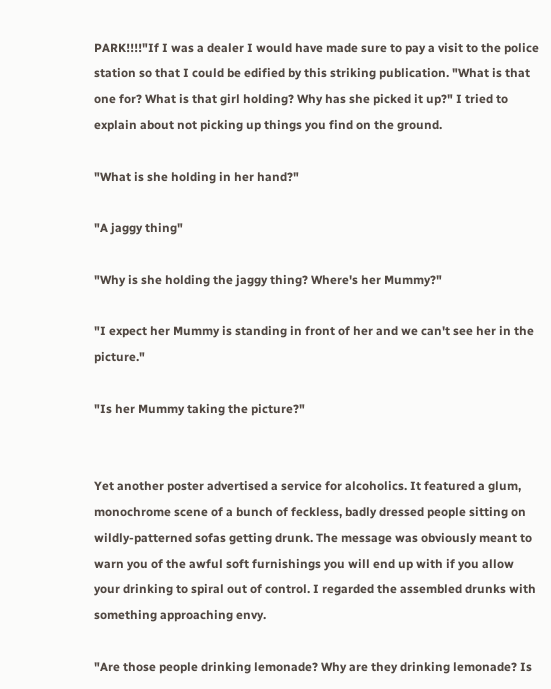PARK!!!!"If I was a dealer I would have made sure to pay a visit to the police station so that I could be edified by this striking publication. "What is that one for? What is that girl holding? Why has she picked it up?" I tried to explain about not picking up things you find on the ground.

"What is she holding in her hand?"

"A jaggy thing"

"Why is she holding the jaggy thing? Where's her Mummy?"

"I expect her Mummy is standing in front of her and we can't see her in the picture."

"Is her Mummy taking the picture?"


Yet another poster advertised a service for alcoholics. It featured a glum, monochrome scene of a bunch of feckless, badly dressed people sitting on wildly-patterned sofas getting drunk. The message was obviously meant to warn you of the awful soft furnishings you will end up with if you allow your drinking to spiral out of control. I regarded the assembled drunks with something approaching envy.

"Are those people drinking lemonade? Why are they drinking lemonade? Is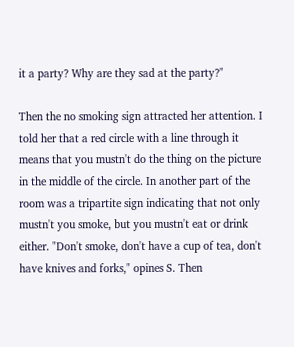it a party? Why are they sad at the party?"

Then the no smoking sign attracted her attention. I told her that a red circle with a line through it means that you mustn't do the thing on the picture in the middle of the circle. In another part of the room was a tripartite sign indicating that not only mustn't you smoke, but you mustn't eat or drink either. "Don't smoke, don't have a cup of tea, don't have knives and forks," opines S. Then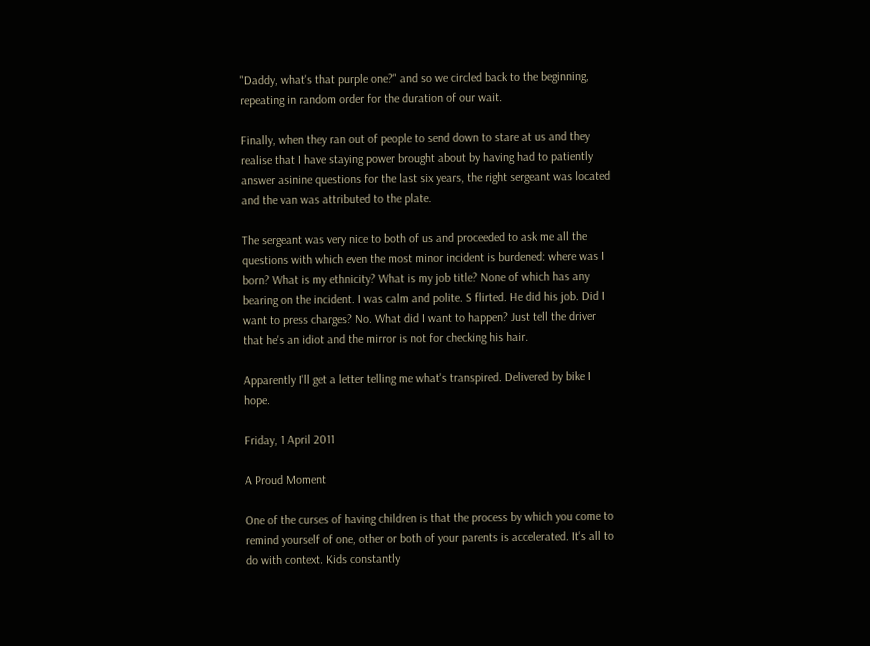"Daddy, what's that purple one?" and so we circled back to the beginning, repeating in random order for the duration of our wait.

Finally, when they ran out of people to send down to stare at us and they realise that I have staying power brought about by having had to patiently answer asinine questions for the last six years, the right sergeant was located and the van was attributed to the plate.

The sergeant was very nice to both of us and proceeded to ask me all the questions with which even the most minor incident is burdened: where was I born? What is my ethnicity? What is my job title? None of which has any bearing on the incident. I was calm and polite. S flirted. He did his job. Did I want to press charges? No. What did I want to happen? Just tell the driver that he's an idiot and the mirror is not for checking his hair.

Apparently I'll get a letter telling me what's transpired. Delivered by bike I hope.

Friday, 1 April 2011

A Proud Moment

One of the curses of having children is that the process by which you come to remind yourself of one, other or both of your parents is accelerated. It's all to do with context. Kids constantly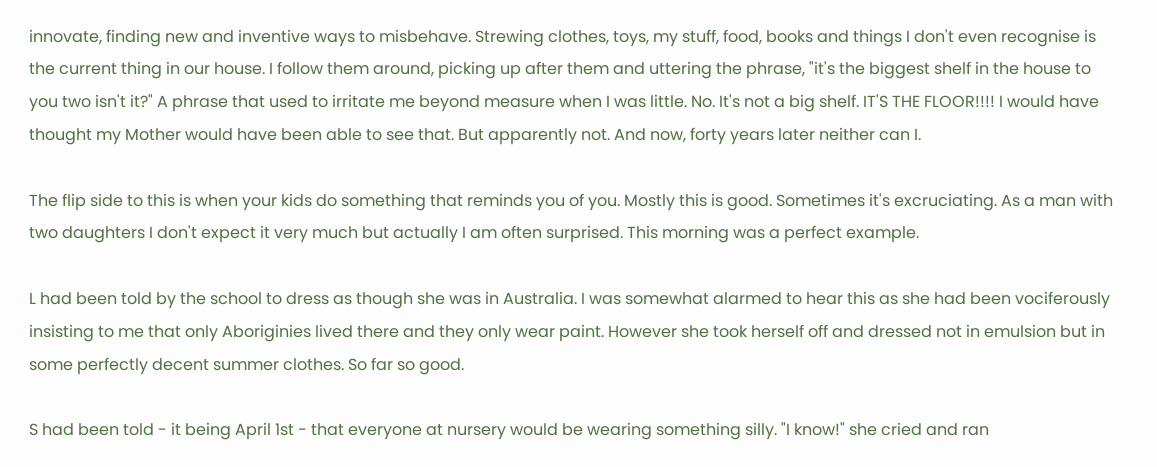innovate, finding new and inventive ways to misbehave. Strewing clothes, toys, my stuff, food, books and things I don't even recognise is the current thing in our house. I follow them around, picking up after them and uttering the phrase, "it's the biggest shelf in the house to you two isn't it?" A phrase that used to irritate me beyond measure when I was little. No. It's not a big shelf. IT'S THE FLOOR!!!! I would have thought my Mother would have been able to see that. But apparently not. And now, forty years later neither can I.

The flip side to this is when your kids do something that reminds you of you. Mostly this is good. Sometimes it's excruciating. As a man with two daughters I don't expect it very much but actually I am often surprised. This morning was a perfect example.

L had been told by the school to dress as though she was in Australia. I was somewhat alarmed to hear this as she had been vociferously insisting to me that only Aboriginies lived there and they only wear paint. However she took herself off and dressed not in emulsion but in some perfectly decent summer clothes. So far so good.

S had been told - it being April 1st - that everyone at nursery would be wearing something silly. "I know!" she cried and ran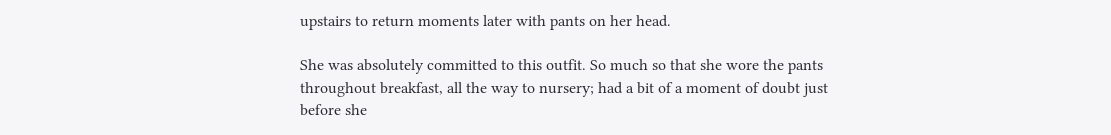upstairs to return moments later with pants on her head.

She was absolutely committed to this outfit. So much so that she wore the pants throughout breakfast, all the way to nursery; had a bit of a moment of doubt just before she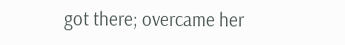got there; overcame her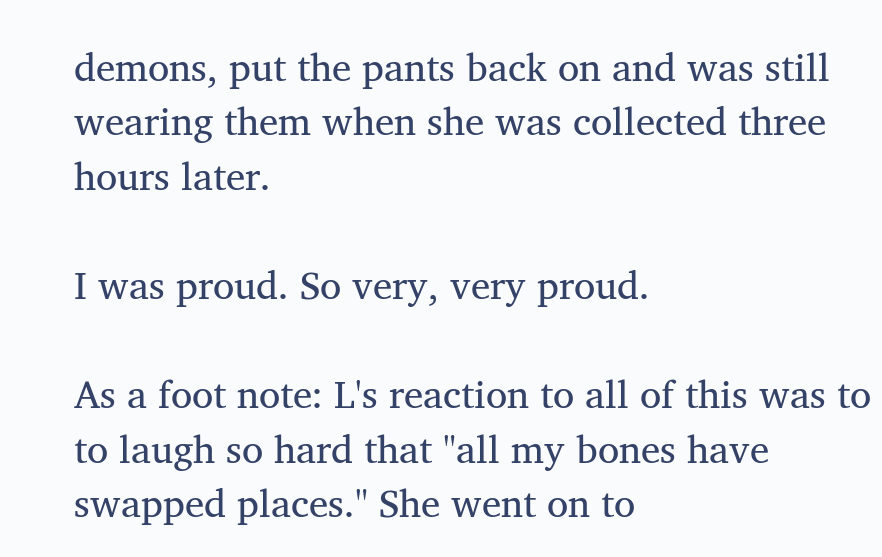demons, put the pants back on and was still wearing them when she was collected three hours later.

I was proud. So very, very proud.

As a foot note: L's reaction to all of this was to to laugh so hard that "all my bones have swapped places." She went on to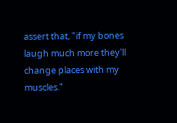assert that, "if my bones laugh much more they'll change places with my muscles."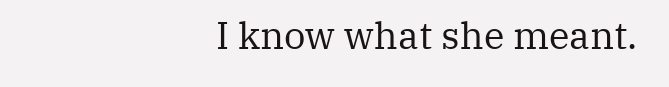I know what she meant.